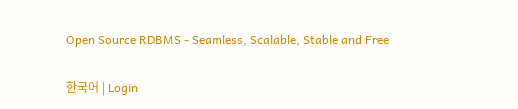Open Source RDBMS - Seamless, Scalable, Stable and Free

한국어 | Login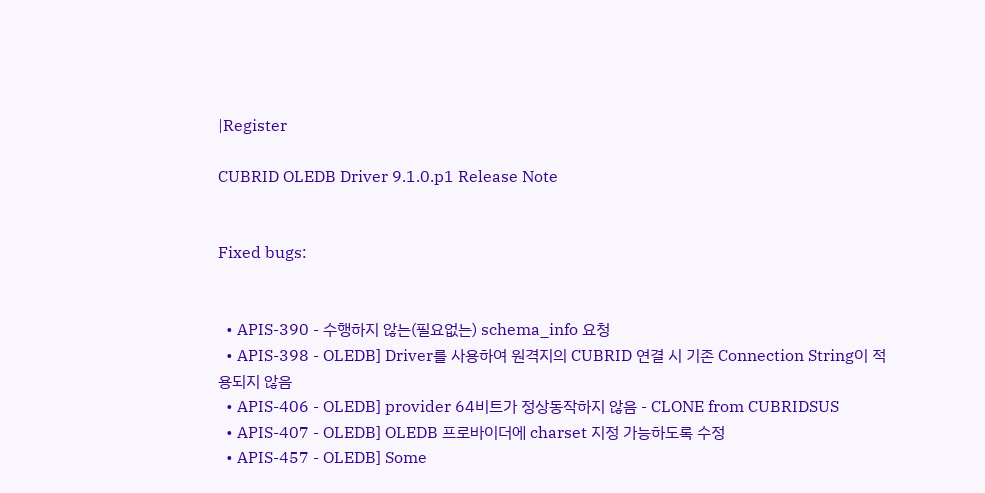|Register

CUBRID OLEDB Driver 9.1.0.p1 Release Note


Fixed bugs:


  • APIS-390 - 수행하지 않는(필요없는) schema_info 요청
  • APIS-398 - OLEDB] Driver를 사용하여 원격지의 CUBRID 연결 시 기존 Connection String이 적용되지 않음
  • APIS-406 - OLEDB] provider 64비트가 정상동작하지 않음 - CLONE from CUBRIDSUS
  • APIS-407 - OLEDB] OLEDB 프로바이더에 charset 지정 가능하도록 수정
  • APIS-457 - OLEDB] Some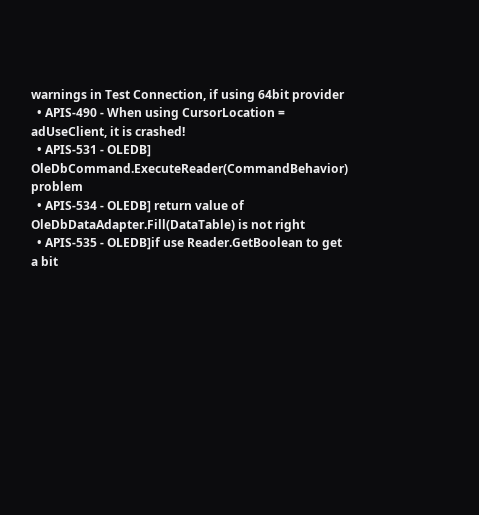warnings in Test Connection, if using 64bit provider
  • APIS-490 - When using CursorLocation = adUseClient, it is crashed!
  • APIS-531 - OLEDB] OleDbCommand.ExecuteReader(CommandBehavior) problem
  • APIS-534 - OLEDB] return value of OleDbDataAdapter.Fill(DataTable) is not right
  • APIS-535 - OLEDB]if use Reader.GetBoolean to get a bit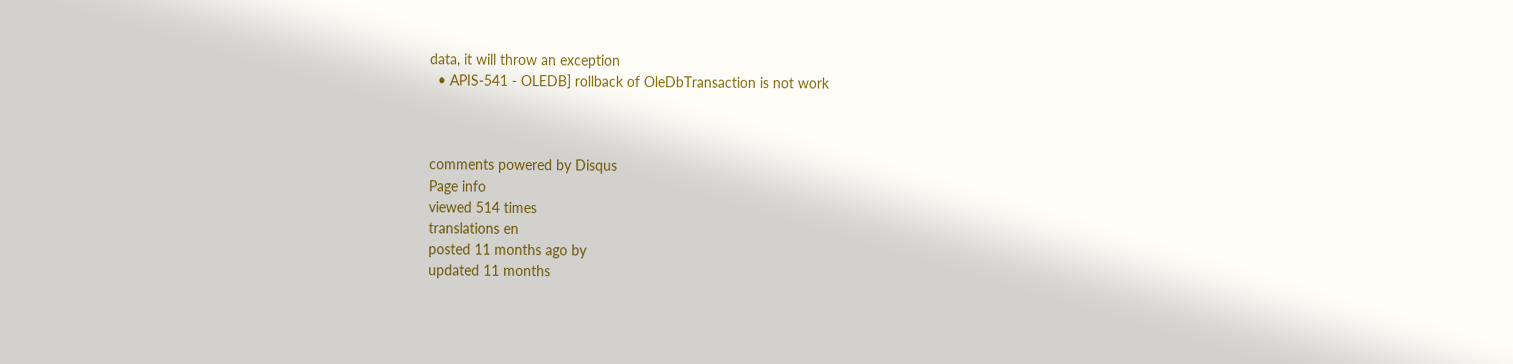data, it will throw an exception
  • APIS-541 - OLEDB] rollback of OleDbTransaction is not work



comments powered by Disqus
Page info
viewed 514 times
translations en
posted 11 months ago by
updated 11 months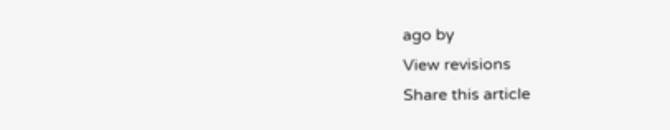ago by
View revisions
Share this article